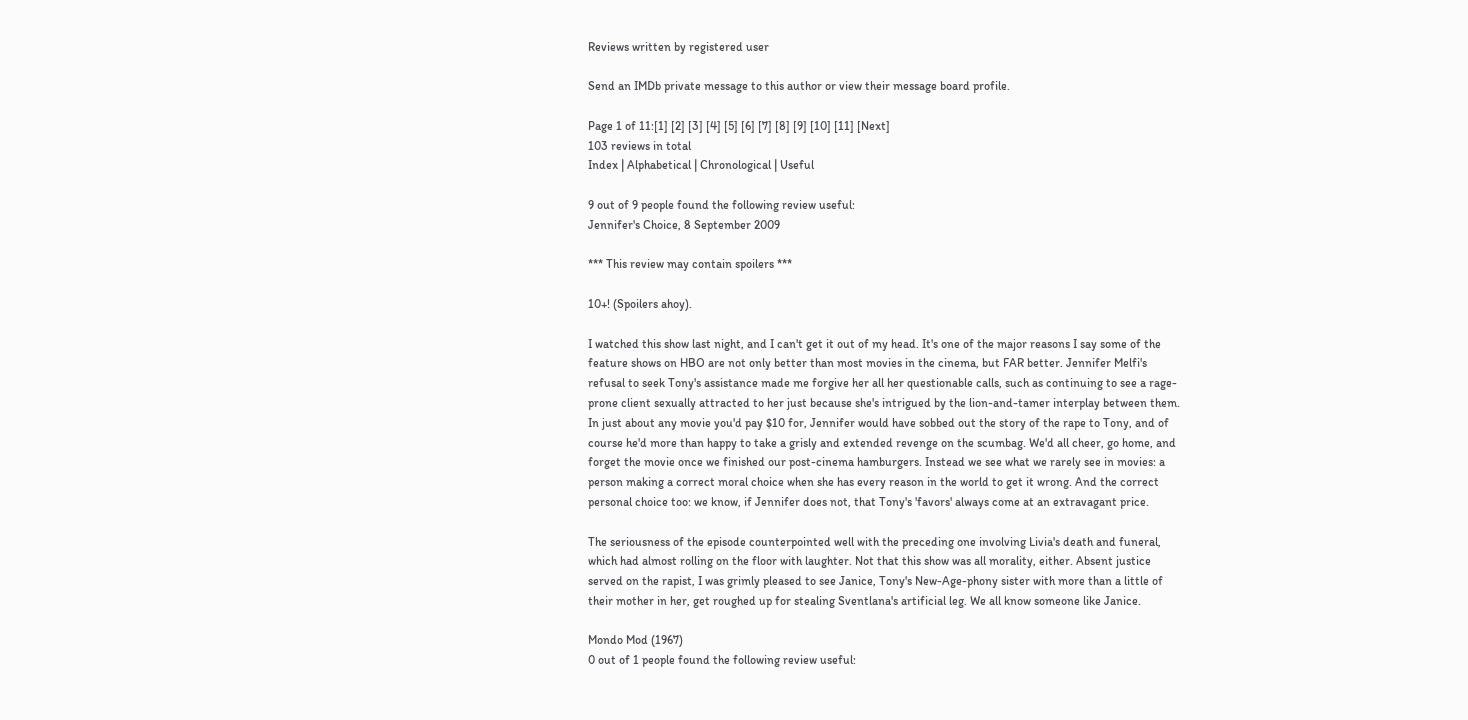Reviews written by registered user

Send an IMDb private message to this author or view their message board profile.

Page 1 of 11:[1] [2] [3] [4] [5] [6] [7] [8] [9] [10] [11] [Next]
103 reviews in total
Index | Alphabetical | Chronological | Useful

9 out of 9 people found the following review useful:
Jennifer's Choice, 8 September 2009

*** This review may contain spoilers ***

10+! (Spoilers ahoy).

I watched this show last night, and I can't get it out of my head. It's one of the major reasons I say some of the feature shows on HBO are not only better than most movies in the cinema, but FAR better. Jennifer Melfi's refusal to seek Tony's assistance made me forgive her all her questionable calls, such as continuing to see a rage-prone client sexually attracted to her just because she's intrigued by the lion-and-tamer interplay between them. In just about any movie you'd pay $10 for, Jennifer would have sobbed out the story of the rape to Tony, and of course he'd more than happy to take a grisly and extended revenge on the scumbag. We'd all cheer, go home, and forget the movie once we finished our post-cinema hamburgers. Instead we see what we rarely see in movies: a person making a correct moral choice when she has every reason in the world to get it wrong. And the correct personal choice too: we know, if Jennifer does not, that Tony's 'favors' always come at an extravagant price.

The seriousness of the episode counterpointed well with the preceding one involving Livia's death and funeral, which had almost rolling on the floor with laughter. Not that this show was all morality, either. Absent justice served on the rapist, I was grimly pleased to see Janice, Tony's New-Age-phony sister with more than a little of their mother in her, get roughed up for stealing Sventlana's artificial leg. We all know someone like Janice.

Mondo Mod (1967)
0 out of 1 people found the following review useful: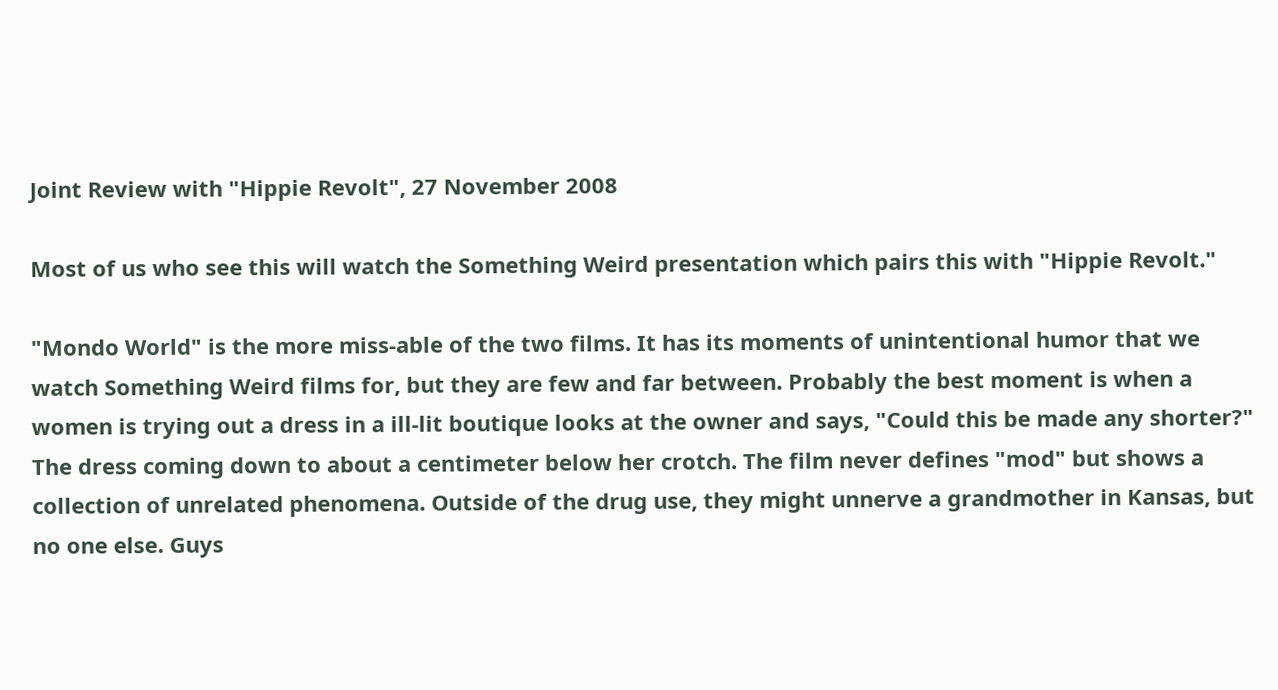Joint Review with "Hippie Revolt", 27 November 2008

Most of us who see this will watch the Something Weird presentation which pairs this with "Hippie Revolt."

"Mondo World" is the more miss-able of the two films. It has its moments of unintentional humor that we watch Something Weird films for, but they are few and far between. Probably the best moment is when a women is trying out a dress in a ill-lit boutique looks at the owner and says, "Could this be made any shorter?" The dress coming down to about a centimeter below her crotch. The film never defines "mod" but shows a collection of unrelated phenomena. Outside of the drug use, they might unnerve a grandmother in Kansas, but no one else. Guys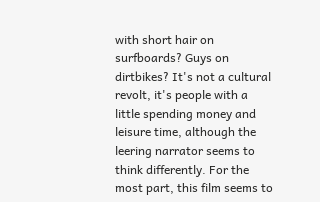with short hair on surfboards? Guys on dirtbikes? It's not a cultural revolt, it's people with a little spending money and leisure time, although the leering narrator seems to think differently. For the most part, this film seems to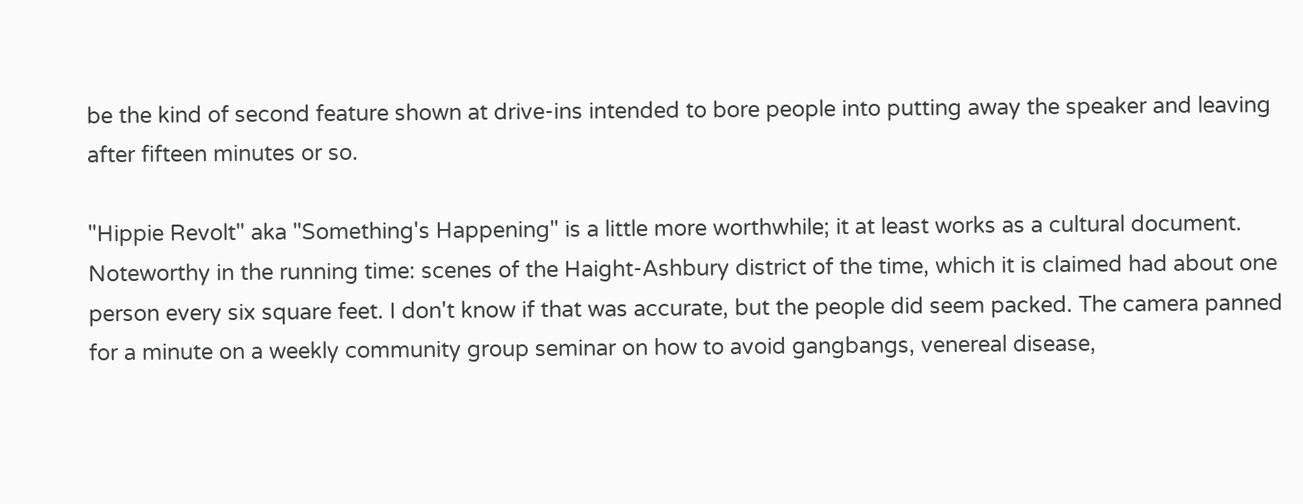be the kind of second feature shown at drive-ins intended to bore people into putting away the speaker and leaving after fifteen minutes or so.

"Hippie Revolt" aka "Something's Happening" is a little more worthwhile; it at least works as a cultural document. Noteworthy in the running time: scenes of the Haight-Ashbury district of the time, which it is claimed had about one person every six square feet. I don't know if that was accurate, but the people did seem packed. The camera panned for a minute on a weekly community group seminar on how to avoid gangbangs, venereal disease,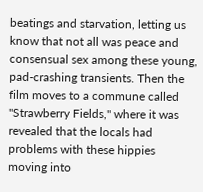beatings and starvation, letting us know that not all was peace and consensual sex among these young, pad-crashing transients. Then the film moves to a commune called "Strawberry Fields," where it was revealed that the locals had problems with these hippies moving into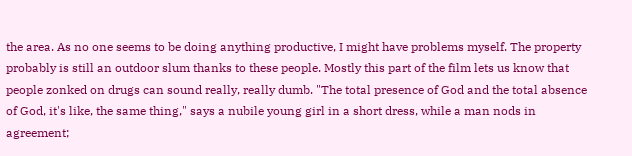the area. As no one seems to be doing anything productive, I might have problems myself. The property probably is still an outdoor slum thanks to these people. Mostly this part of the film lets us know that people zonked on drugs can sound really, really dumb. "The total presence of God and the total absence of God, it's like, the same thing," says a nubile young girl in a short dress, while a man nods in agreement;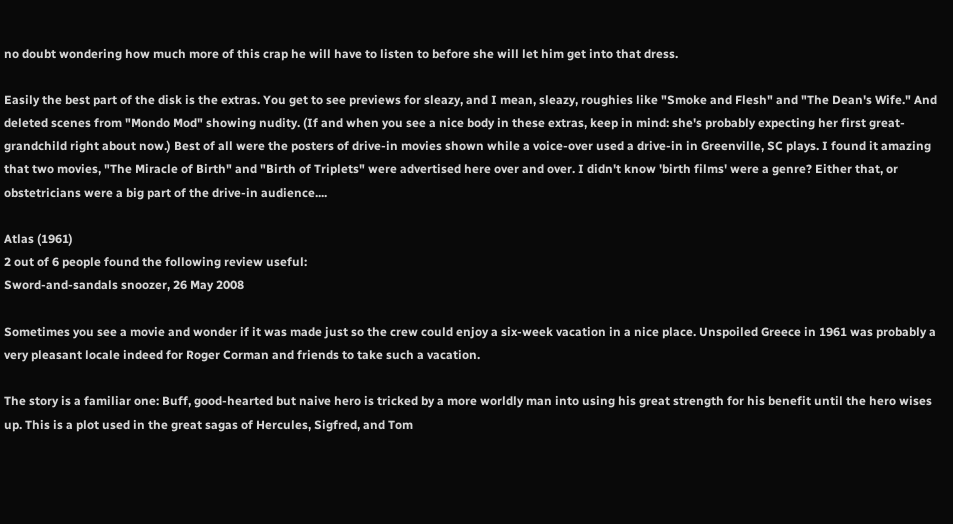no doubt wondering how much more of this crap he will have to listen to before she will let him get into that dress.

Easily the best part of the disk is the extras. You get to see previews for sleazy, and I mean, sleazy, roughies like "Smoke and Flesh" and "The Dean's Wife." And deleted scenes from "Mondo Mod" showing nudity. (If and when you see a nice body in these extras, keep in mind: she's probably expecting her first great-grandchild right about now.) Best of all were the posters of drive-in movies shown while a voice-over used a drive-in in Greenville, SC plays. I found it amazing that two movies, "The Miracle of Birth" and "Birth of Triplets" were advertised here over and over. I didn't know 'birth films' were a genre? Either that, or obstetricians were a big part of the drive-in audience....

Atlas (1961)
2 out of 6 people found the following review useful:
Sword-and-sandals snoozer, 26 May 2008

Sometimes you see a movie and wonder if it was made just so the crew could enjoy a six-week vacation in a nice place. Unspoiled Greece in 1961 was probably a very pleasant locale indeed for Roger Corman and friends to take such a vacation.

The story is a familiar one: Buff, good-hearted but naive hero is tricked by a more worldly man into using his great strength for his benefit until the hero wises up. This is a plot used in the great sagas of Hercules, Sigfred, and Tom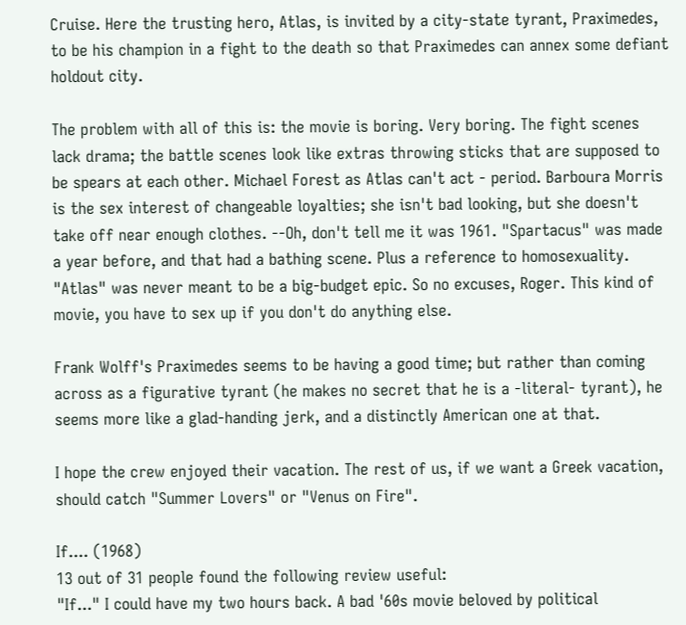Cruise. Here the trusting hero, Atlas, is invited by a city-state tyrant, Praximedes, to be his champion in a fight to the death so that Praximedes can annex some defiant holdout city.

The problem with all of this is: the movie is boring. Very boring. The fight scenes lack drama; the battle scenes look like extras throwing sticks that are supposed to be spears at each other. Michael Forest as Atlas can't act - period. Barboura Morris is the sex interest of changeable loyalties; she isn't bad looking, but she doesn't take off near enough clothes. --Oh, don't tell me it was 1961. "Spartacus" was made a year before, and that had a bathing scene. Plus a reference to homosexuality. "Atlas" was never meant to be a big-budget epic. So no excuses, Roger. This kind of movie, you have to sex up if you don't do anything else.

Frank Wolff's Praximedes seems to be having a good time; but rather than coming across as a figurative tyrant (he makes no secret that he is a -literal- tyrant), he seems more like a glad-handing jerk, and a distinctly American one at that.

I hope the crew enjoyed their vacation. The rest of us, if we want a Greek vacation, should catch "Summer Lovers" or "Venus on Fire".

If.... (1968)
13 out of 31 people found the following review useful:
"If..." I could have my two hours back. A bad '60s movie beloved by political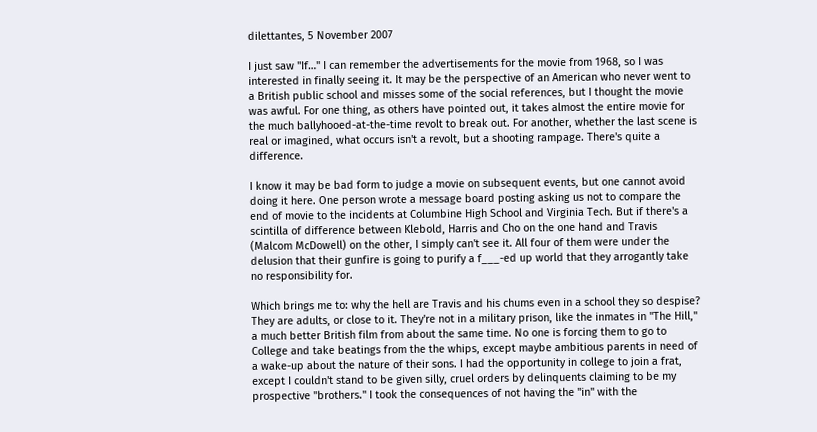dilettantes, 5 November 2007

I just saw "If…" I can remember the advertisements for the movie from 1968, so I was interested in finally seeing it. It may be the perspective of an American who never went to a British public school and misses some of the social references, but I thought the movie was awful. For one thing, as others have pointed out, it takes almost the entire movie for the much ballyhooed-at-the-time revolt to break out. For another, whether the last scene is real or imagined, what occurs isn't a revolt, but a shooting rampage. There's quite a difference.

I know it may be bad form to judge a movie on subsequent events, but one cannot avoid doing it here. One person wrote a message board posting asking us not to compare the end of movie to the incidents at Columbine High School and Virginia Tech. But if there's a scintilla of difference between Klebold, Harris and Cho on the one hand and Travis (Malcom McDowell) on the other, I simply can't see it. All four of them were under the delusion that their gunfire is going to purify a f___-ed up world that they arrogantly take no responsibility for.

Which brings me to: why the hell are Travis and his chums even in a school they so despise? They are adults, or close to it. They're not in a military prison, like the inmates in "The Hill," a much better British film from about the same time. No one is forcing them to go to College and take beatings from the the whips, except maybe ambitious parents in need of a wake-up about the nature of their sons. I had the opportunity in college to join a frat, except I couldn't stand to be given silly, cruel orders by delinquents claiming to be my prospective "brothers." I took the consequences of not having the "in" with the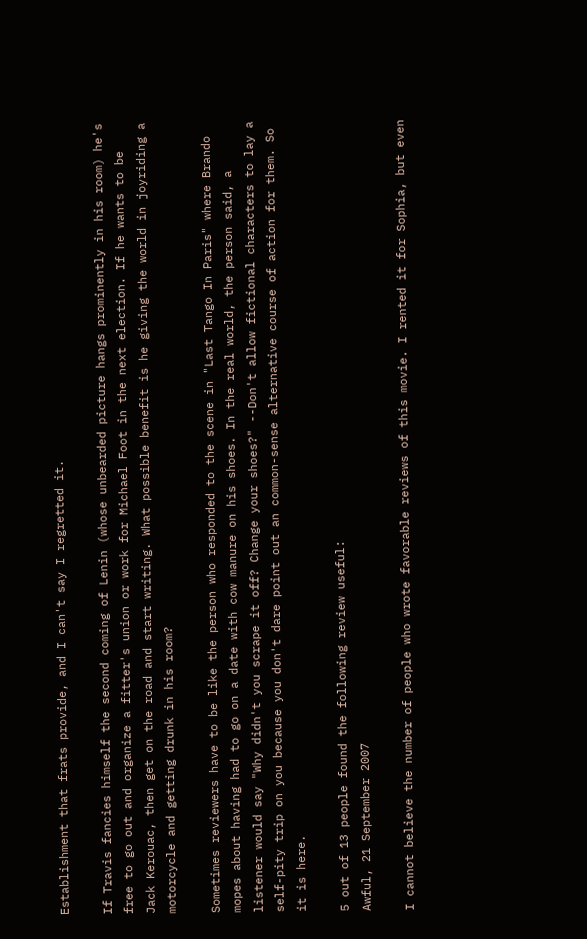Establishment that frats provide, and I can't say I regretted it.

If Travis fancies himself the second coming of Lenin (whose unbearded picture hangs prominently in his room) he's free to go out and organize a fitter's union or work for Michael Foot in the next election. If he wants to be Jack Kerouac, then get on the road and start writing. What possible benefit is he giving the world in joyriding a motorcycle and getting drunk in his room?

Sometimes reviewers have to be like the person who responded to the scene in "Last Tango In Paris" where Brando mopes about having had to go on a date with cow manure on his shoes. In the real world, the person said, a listener would say "Why didn't you scrape it off? Change your shoes?" --Don't allow fictional characters to lay a self-pity trip on you because you don't dare point out an common-sense alternative course of action for them. So it is here.

5 out of 13 people found the following review useful:
Awful, 21 September 2007

I cannot believe the number of people who wrote favorable reviews of this movie. I rented it for Sophia, but even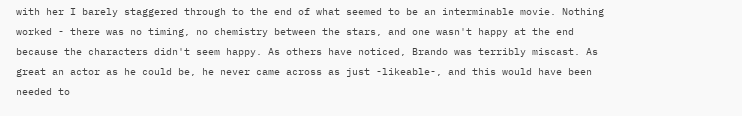with her I barely staggered through to the end of what seemed to be an interminable movie. Nothing worked - there was no timing, no chemistry between the stars, and one wasn't happy at the end because the characters didn't seem happy. As others have noticed, Brando was terribly miscast. As great an actor as he could be, he never came across as just -likeable-, and this would have been needed to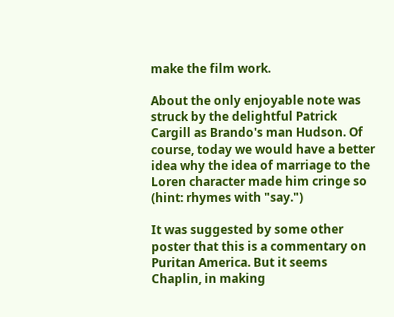make the film work.

About the only enjoyable note was struck by the delightful Patrick Cargill as Brando's man Hudson. Of course, today we would have a better idea why the idea of marriage to the Loren character made him cringe so (hint: rhymes with "say.")

It was suggested by some other poster that this is a commentary on Puritan America. But it seems Chaplin, in making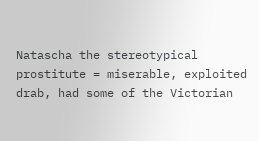Natascha the stereotypical prostitute = miserable, exploited drab, had some of the Victorian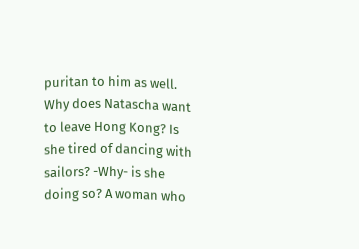puritan to him as well. Why does Natascha want to leave Hong Kong? Is she tired of dancing with sailors? -Why- is she doing so? A woman who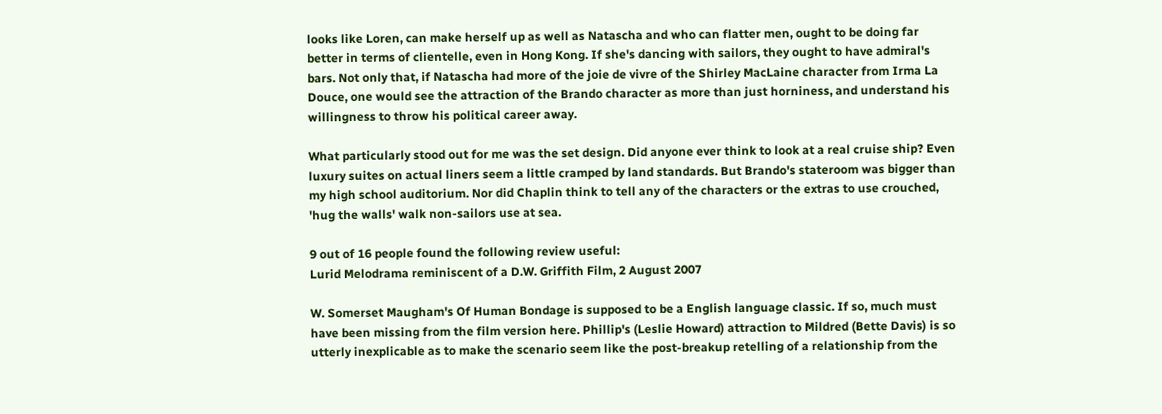looks like Loren, can make herself up as well as Natascha and who can flatter men, ought to be doing far better in terms of clientelle, even in Hong Kong. If she's dancing with sailors, they ought to have admiral's bars. Not only that, if Natascha had more of the joie de vivre of the Shirley MacLaine character from Irma La Douce, one would see the attraction of the Brando character as more than just horniness, and understand his willingness to throw his political career away.

What particularly stood out for me was the set design. Did anyone ever think to look at a real cruise ship? Even luxury suites on actual liners seem a little cramped by land standards. But Brando's stateroom was bigger than my high school auditorium. Nor did Chaplin think to tell any of the characters or the extras to use crouched, 'hug the walls' walk non-sailors use at sea.

9 out of 16 people found the following review useful:
Lurid Melodrama reminiscent of a D.W. Griffith Film, 2 August 2007

W. Somerset Maugham's Of Human Bondage is supposed to be a English language classic. If so, much must have been missing from the film version here. Phillip's (Leslie Howard) attraction to Mildred (Bette Davis) is so utterly inexplicable as to make the scenario seem like the post-breakup retelling of a relationship from the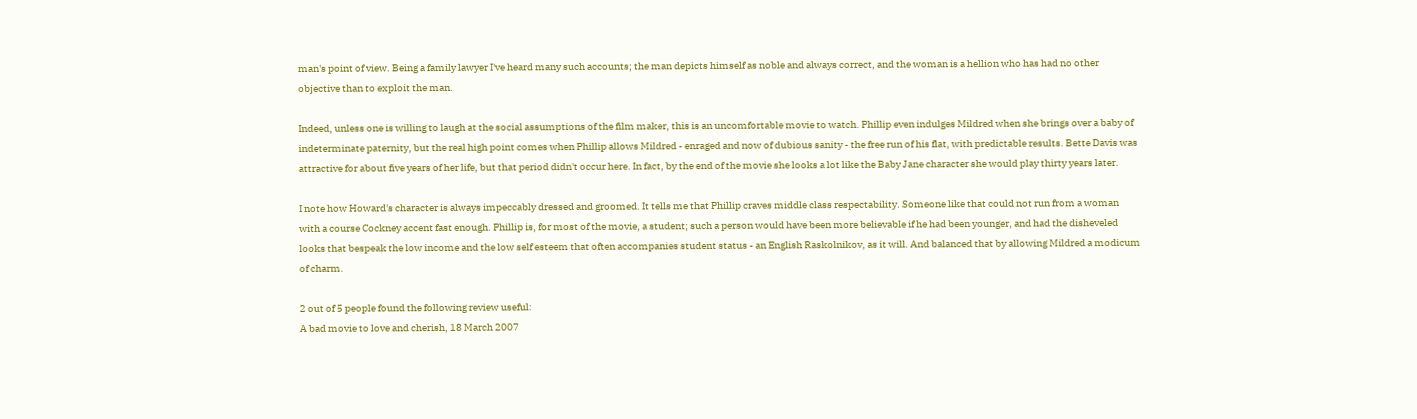man's point of view. Being a family lawyer I've heard many such accounts; the man depicts himself as noble and always correct, and the woman is a hellion who has had no other objective than to exploit the man.

Indeed, unless one is willing to laugh at the social assumptions of the film maker, this is an uncomfortable movie to watch. Phillip even indulges Mildred when she brings over a baby of indeterminate paternity, but the real high point comes when Phillip allows Mildred - enraged and now of dubious sanity - the free run of his flat, with predictable results. Bette Davis was attractive for about five years of her life, but that period didn't occur here. In fact, by the end of the movie she looks a lot like the Baby Jane character she would play thirty years later.

I note how Howard's character is always impeccably dressed and groomed. It tells me that Phillip craves middle class respectability. Someone like that could not run from a woman with a course Cockney accent fast enough. Phillip is, for most of the movie, a student; such a person would have been more believable if he had been younger, and had the disheveled looks that bespeak the low income and the low self esteem that often accompanies student status - an English Raskolnikov, as it will. And balanced that by allowing Mildred a modicum of charm.

2 out of 5 people found the following review useful:
A bad movie to love and cherish, 18 March 2007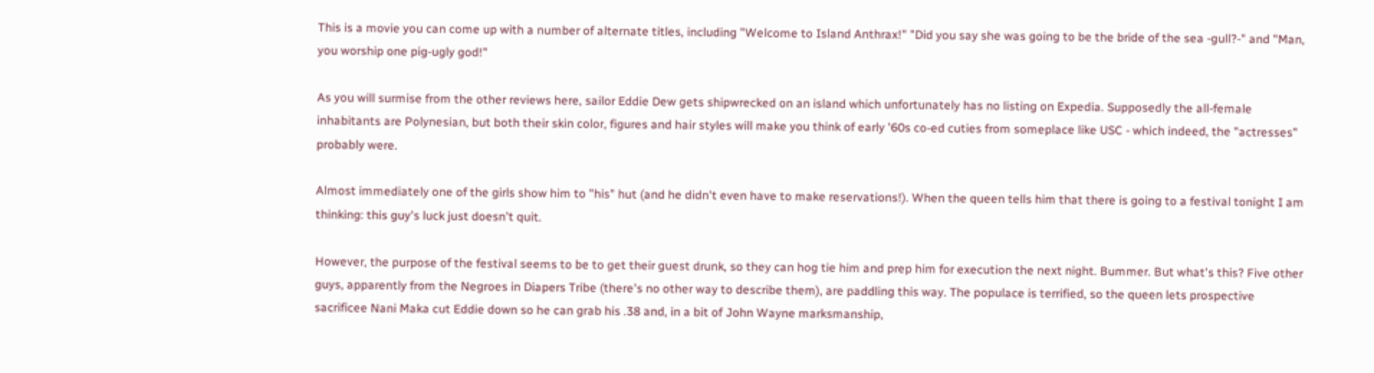This is a movie you can come up with a number of alternate titles, including "Welcome to Island Anthrax!" "Did you say she was going to be the bride of the sea -gull?-" and "Man, you worship one pig-ugly god!"

As you will surmise from the other reviews here, sailor Eddie Dew gets shipwrecked on an island which unfortunately has no listing on Expedia. Supposedly the all-female inhabitants are Polynesian, but both their skin color, figures and hair styles will make you think of early '60s co-ed cuties from someplace like USC - which indeed, the "actresses" probably were.

Almost immediately one of the girls show him to "his" hut (and he didn't even have to make reservations!). When the queen tells him that there is going to a festival tonight I am thinking: this guy's luck just doesn't quit.

However, the purpose of the festival seems to be to get their guest drunk, so they can hog tie him and prep him for execution the next night. Bummer. But what's this? Five other guys, apparently from the Negroes in Diapers Tribe (there's no other way to describe them), are paddling this way. The populace is terrified, so the queen lets prospective sacrificee Nani Maka cut Eddie down so he can grab his .38 and, in a bit of John Wayne marksmanship,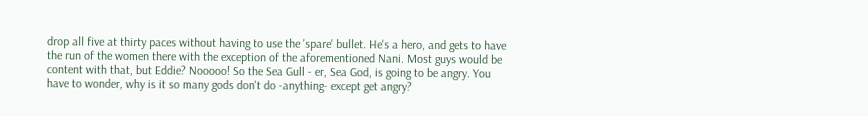drop all five at thirty paces without having to use the 'spare' bullet. He's a hero, and gets to have the run of the women there with the exception of the aforementioned Nani. Most guys would be content with that, but Eddie? Nooooo! So the Sea Gull - er, Sea God, is going to be angry. You have to wonder, why is it so many gods don't do -anything- except get angry?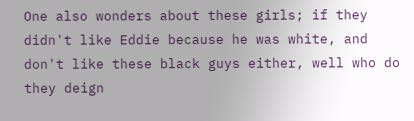One also wonders about these girls; if they didn't like Eddie because he was white, and don't like these black guys either, well who do they deign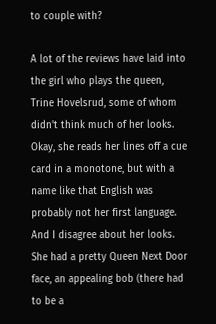to couple with?

A lot of the reviews have laid into the girl who plays the queen, Trine Hovelsrud, some of whom didn't think much of her looks. Okay, she reads her lines off a cue card in a monotone, but with a name like that English was probably not her first language. And I disagree about her looks. She had a pretty Queen Next Door face, an appealing bob (there had to be a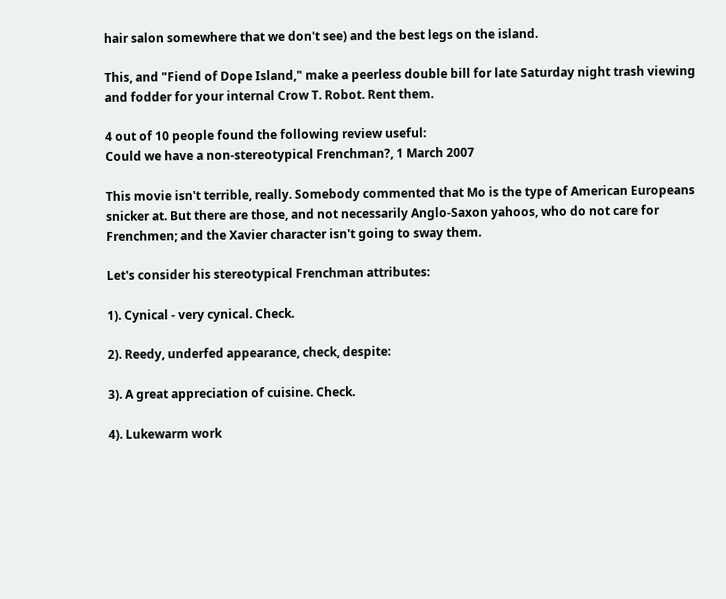hair salon somewhere that we don't see) and the best legs on the island.

This, and "Fiend of Dope Island," make a peerless double bill for late Saturday night trash viewing and fodder for your internal Crow T. Robot. Rent them.

4 out of 10 people found the following review useful:
Could we have a non-stereotypical Frenchman?, 1 March 2007

This movie isn't terrible, really. Somebody commented that Mo is the type of American Europeans snicker at. But there are those, and not necessarily Anglo-Saxon yahoos, who do not care for Frenchmen; and the Xavier character isn't going to sway them.

Let's consider his stereotypical Frenchman attributes:

1). Cynical - very cynical. Check.

2). Reedy, underfed appearance, check, despite:

3). A great appreciation of cuisine. Check.

4). Lukewarm work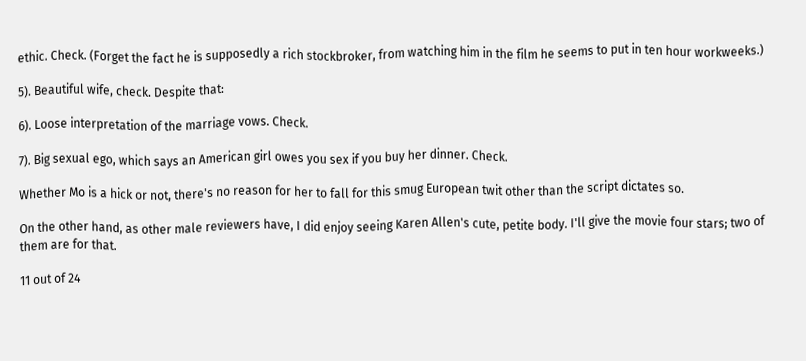ethic. Check. (Forget the fact he is supposedly a rich stockbroker, from watching him in the film he seems to put in ten hour workweeks.)

5). Beautiful wife, check. Despite that:

6). Loose interpretation of the marriage vows. Check.

7). Big sexual ego, which says an American girl owes you sex if you buy her dinner. Check.

Whether Mo is a hick or not, there's no reason for her to fall for this smug European twit other than the script dictates so.

On the other hand, as other male reviewers have, I did enjoy seeing Karen Allen's cute, petite body. I'll give the movie four stars; two of them are for that.

11 out of 24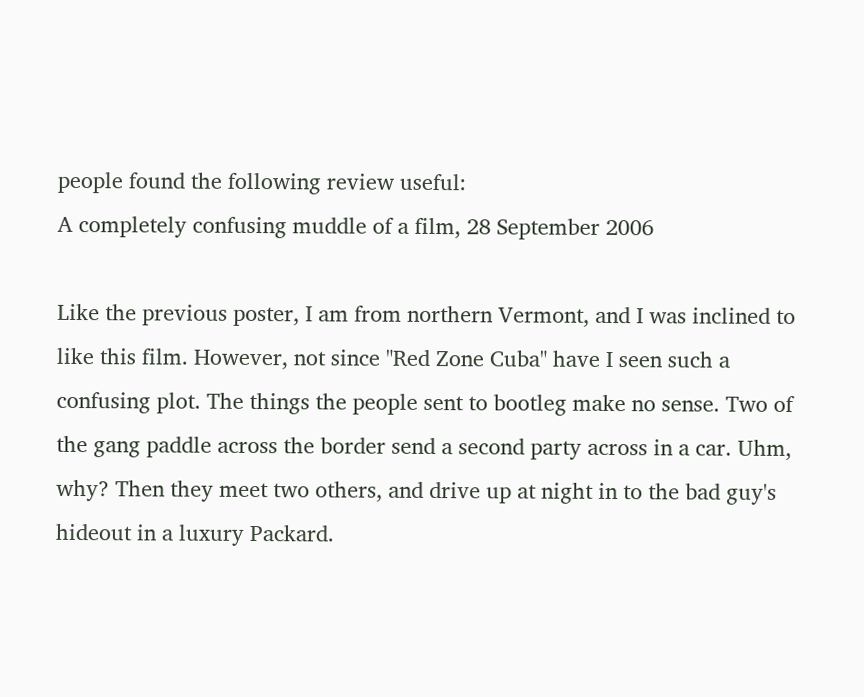people found the following review useful:
A completely confusing muddle of a film, 28 September 2006

Like the previous poster, I am from northern Vermont, and I was inclined to like this film. However, not since "Red Zone Cuba" have I seen such a confusing plot. The things the people sent to bootleg make no sense. Two of the gang paddle across the border send a second party across in a car. Uhm, why? Then they meet two others, and drive up at night in to the bad guy's hideout in a luxury Packard.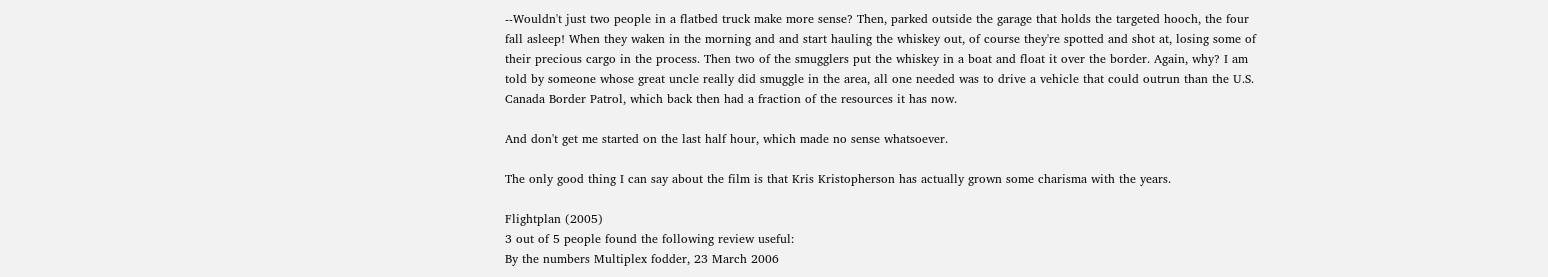--Wouldn't just two people in a flatbed truck make more sense? Then, parked outside the garage that holds the targeted hooch, the four fall asleep! When they waken in the morning and and start hauling the whiskey out, of course they're spotted and shot at, losing some of their precious cargo in the process. Then two of the smugglers put the whiskey in a boat and float it over the border. Again, why? I am told by someone whose great uncle really did smuggle in the area, all one needed was to drive a vehicle that could outrun than the U.S. Canada Border Patrol, which back then had a fraction of the resources it has now.

And don't get me started on the last half hour, which made no sense whatsoever.

The only good thing I can say about the film is that Kris Kristopherson has actually grown some charisma with the years.

Flightplan (2005)
3 out of 5 people found the following review useful:
By the numbers Multiplex fodder, 23 March 2006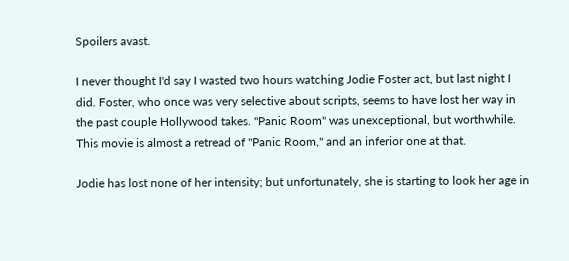Spoilers avast.

I never thought I'd say I wasted two hours watching Jodie Foster act, but last night I did. Foster, who once was very selective about scripts, seems to have lost her way in the past couple Hollywood takes. "Panic Room" was unexceptional, but worthwhile. This movie is almost a retread of "Panic Room," and an inferior one at that.

Jodie has lost none of her intensity; but unfortunately, she is starting to look her age in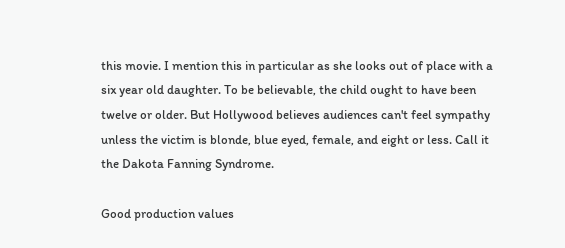this movie. I mention this in particular as she looks out of place with a six year old daughter. To be believable, the child ought to have been twelve or older. But Hollywood believes audiences can't feel sympathy unless the victim is blonde, blue eyed, female, and eight or less. Call it the Dakota Fanning Syndrome.

Good production values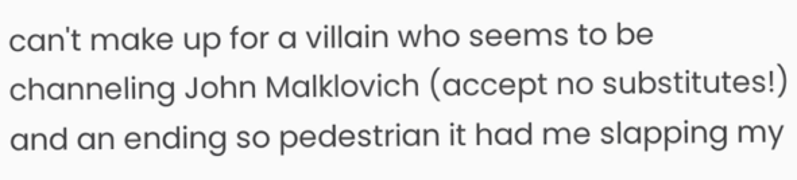can't make up for a villain who seems to be channeling John Malklovich (accept no substitutes!) and an ending so pedestrian it had me slapping my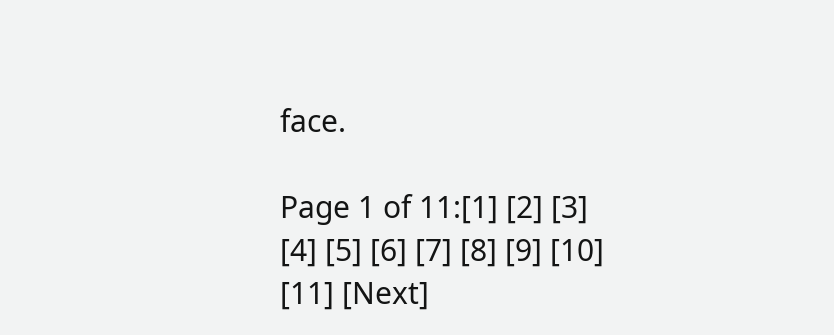face.

Page 1 of 11:[1] [2] [3] [4] [5] [6] [7] [8] [9] [10] [11] [Next]